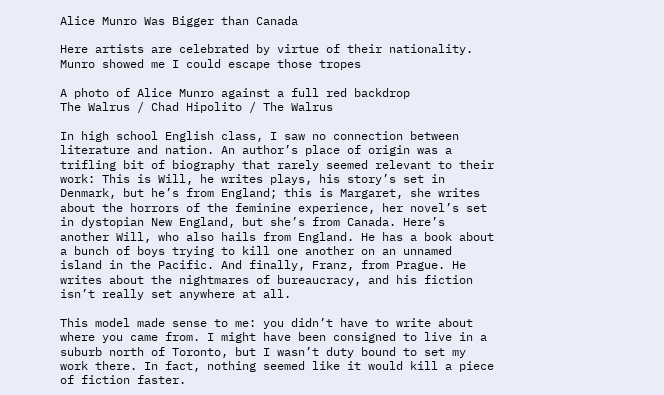Alice Munro Was Bigger than Canada

Here artists are celebrated by virtue of their nationality. Munro showed me I could escape those tropes

A photo of Alice Munro against a full red backdrop
The Walrus / Chad Hipolito / The Walrus

In high school English class, I saw no connection between literature and nation. An author’s place of origin was a trifling bit of biography that rarely seemed relevant to their work: This is Will, he writes plays, his story’s set in Denmark, but he’s from England; this is Margaret, she writes about the horrors of the feminine experience, her novel’s set in dystopian New England, but she’s from Canada. Here’s another Will, who also hails from England. He has a book about a bunch of boys trying to kill one another on an unnamed island in the Pacific. And finally, Franz, from Prague. He writes about the nightmares of bureaucracy, and his fiction isn’t really set anywhere at all.

This model made sense to me: you didn’t have to write about where you came from. I might have been consigned to live in a suburb north of Toronto, but I wasn’t duty bound to set my work there. In fact, nothing seemed like it would kill a piece of fiction faster.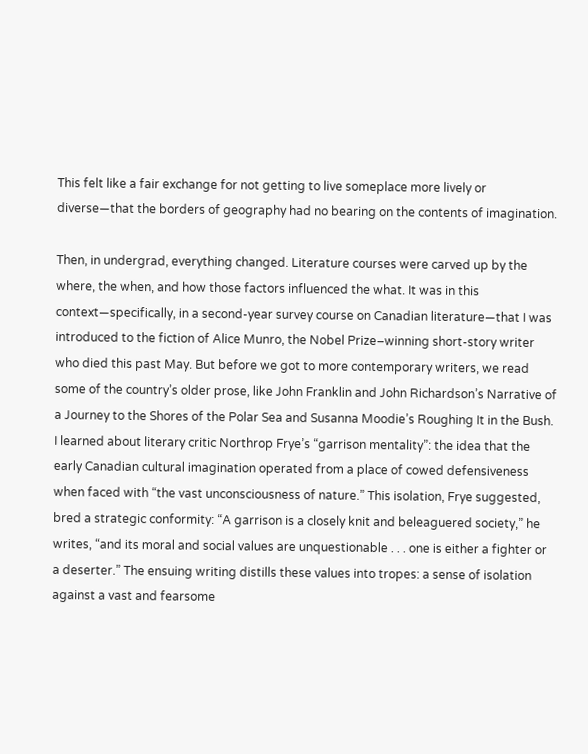This felt like a fair exchange for not getting to live someplace more lively or diverse—that the borders of geography had no bearing on the contents of imagination.

Then, in undergrad, everything changed. Literature courses were carved up by the where, the when, and how those factors influenced the what. It was in this context—specifically, in a second-year survey course on Canadian literature—that I was introduced to the fiction of Alice Munro, the Nobel Prize–winning short-story writer who died this past May. But before we got to more contemporary writers, we read some of the country’s older prose, like John Franklin and John Richardson’s Narrative of a Journey to the Shores of the Polar Sea and Susanna Moodie’s Roughing It in the Bush. I learned about literary critic Northrop Frye’s “garrison mentality”: the idea that the early Canadian cultural imagination operated from a place of cowed defensiveness when faced with “the vast unconsciousness of nature.” This isolation, Frye suggested, bred a strategic conformity: “A garrison is a closely knit and beleaguered society,” he writes, “and its moral and social values are unquestionable . . . one is either a fighter or a deserter.” The ensuing writing distills these values into tropes: a sense of isolation against a vast and fearsome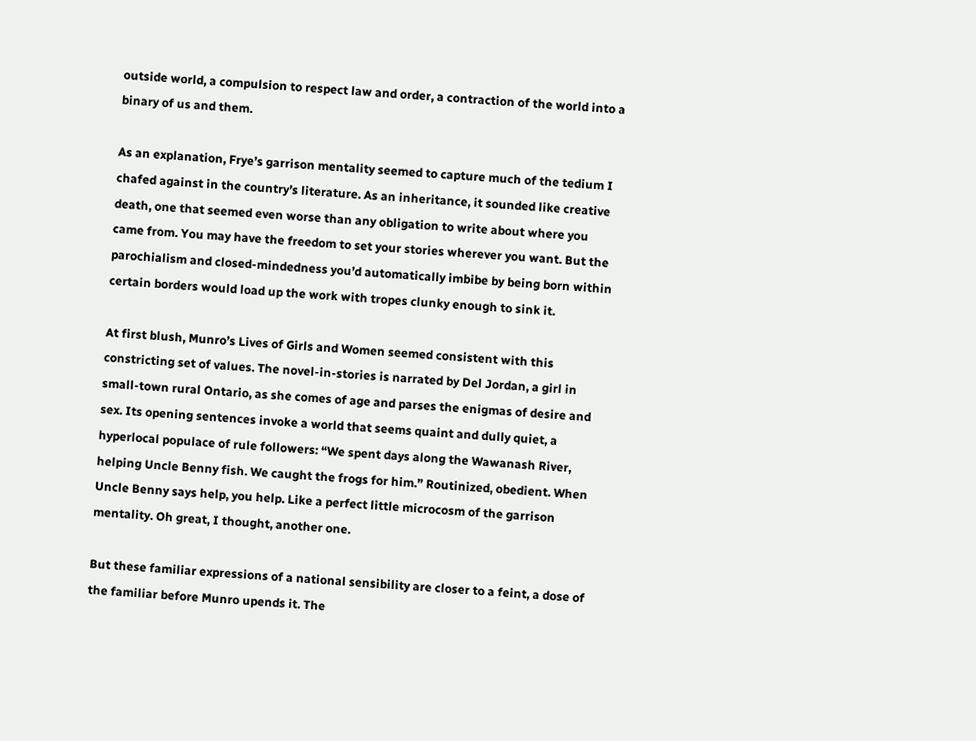outside world, a compulsion to respect law and order, a contraction of the world into a binary of us and them.

As an explanation, Frye’s garrison mentality seemed to capture much of the tedium I chafed against in the country’s literature. As an inheritance, it sounded like creative death, one that seemed even worse than any obligation to write about where you came from. You may have the freedom to set your stories wherever you want. But the parochialism and closed-mindedness you’d automatically imbibe by being born within certain borders would load up the work with tropes clunky enough to sink it.

At first blush, Munro’s Lives of Girls and Women seemed consistent with this constricting set of values. The novel-in-stories is narrated by Del Jordan, a girl in small-town rural Ontario, as she comes of age and parses the enigmas of desire and sex. Its opening sentences invoke a world that seems quaint and dully quiet, a hyperlocal populace of rule followers: “We spent days along the Wawanash River, helping Uncle Benny fish. We caught the frogs for him.” Routinized, obedient. When Uncle Benny says help, you help. Like a perfect little microcosm of the garrison mentality. Oh great, I thought, another one.

But these familiar expressions of a national sensibility are closer to a feint, a dose of the familiar before Munro upends it. The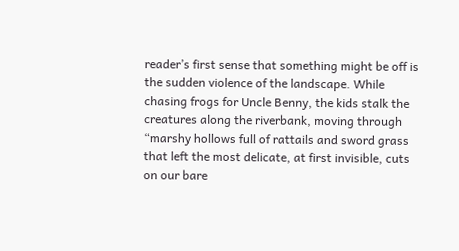reader’s first sense that something might be off is the sudden violence of the landscape. While chasing frogs for Uncle Benny, the kids stalk the creatures along the riverbank, moving through “marshy hollows full of rattails and sword grass that left the most delicate, at first invisible, cuts on our bare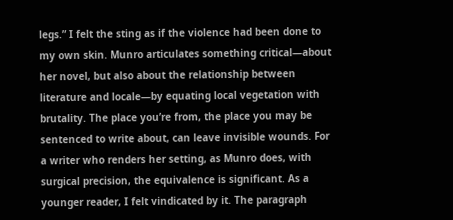legs.” I felt the sting as if the violence had been done to my own skin. Munro articulates something critical—about her novel, but also about the relationship between literature and locale—by equating local vegetation with brutality. The place you’re from, the place you may be sentenced to write about, can leave invisible wounds. For a writer who renders her setting, as Munro does, with surgical precision, the equivalence is significant. As a younger reader, I felt vindicated by it. The paragraph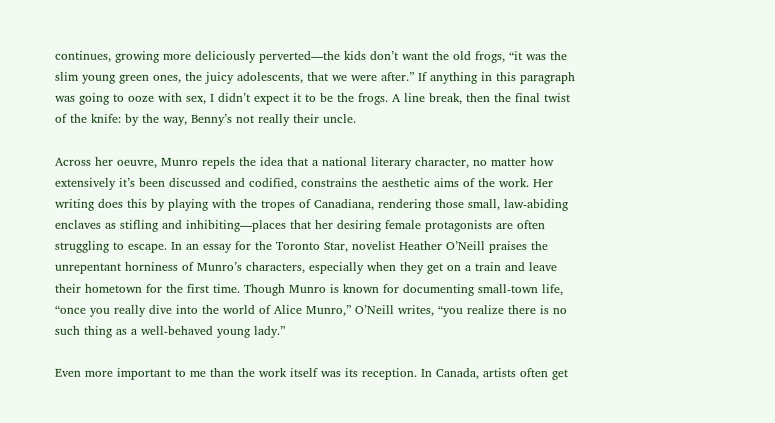continues, growing more deliciously perverted—the kids don’t want the old frogs, “it was the slim young green ones, the juicy adolescents, that we were after.” If anything in this paragraph was going to ooze with sex, I didn’t expect it to be the frogs. A line break, then the final twist of the knife: by the way, Benny’s not really their uncle.

Across her oeuvre, Munro repels the idea that a national literary character, no matter how extensively it’s been discussed and codified, constrains the aesthetic aims of the work. Her writing does this by playing with the tropes of Canadiana, rendering those small, law-abiding enclaves as stifling and inhibiting—places that her desiring female protagonists are often struggling to escape. In an essay for the Toronto Star, novelist Heather O’Neill praises the unrepentant horniness of Munro’s characters, especially when they get on a train and leave their hometown for the first time. Though Munro is known for documenting small-town life, “once you really dive into the world of Alice Munro,” O’Neill writes, “you realize there is no such thing as a well-behaved young lady.”

Even more important to me than the work itself was its reception. In Canada, artists often get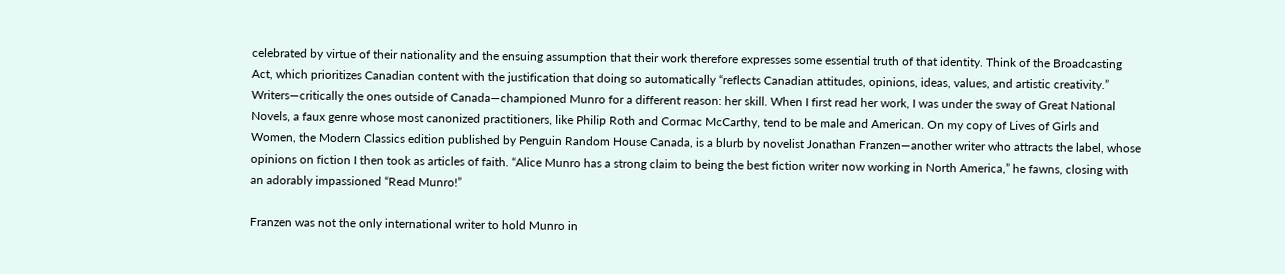celebrated by virtue of their nationality and the ensuing assumption that their work therefore expresses some essential truth of that identity. Think of the Broadcasting Act, which prioritizes Canadian content with the justification that doing so automatically “reflects Canadian attitudes, opinions, ideas, values, and artistic creativity.” Writers—critically the ones outside of Canada—championed Munro for a different reason: her skill. When I first read her work, I was under the sway of Great National Novels, a faux genre whose most canonized practitioners, like Philip Roth and Cormac McCarthy, tend to be male and American. On my copy of Lives of Girls and Women, the Modern Classics edition published by Penguin Random House Canada, is a blurb by novelist Jonathan Franzen—another writer who attracts the label, whose opinions on fiction I then took as articles of faith. “Alice Munro has a strong claim to being the best fiction writer now working in North America,” he fawns, closing with an adorably impassioned “Read Munro!”

Franzen was not the only international writer to hold Munro in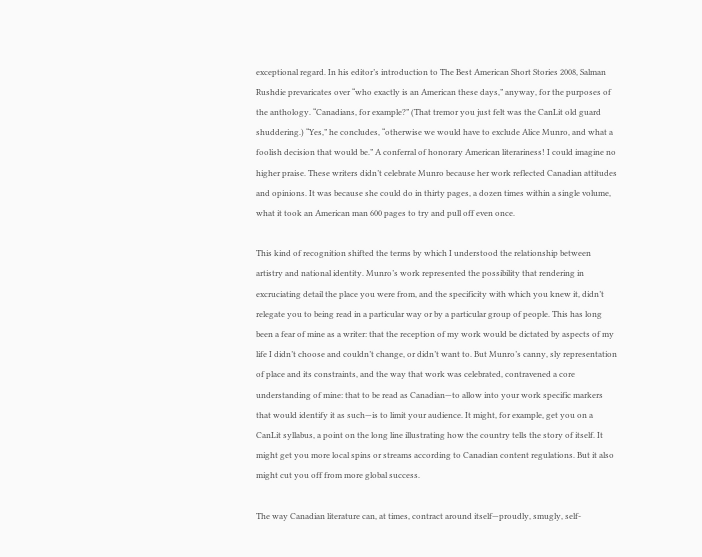exceptional regard. In his editor’s introduction to The Best American Short Stories 2008, Salman Rushdie prevaricates over “who exactly is an American these days,” anyway, for the purposes of the anthology. “Canadians, for example?” (That tremor you just felt was the CanLit old guard shuddering.) “Yes,” he concludes, “otherwise we would have to exclude Alice Munro, and what a foolish decision that would be.” A conferral of honorary American literariness! I could imagine no higher praise. These writers didn’t celebrate Munro because her work reflected Canadian attitudes and opinions. It was because she could do in thirty pages, a dozen times within a single volume, what it took an American man 600 pages to try and pull off even once.

This kind of recognition shifted the terms by which I understood the relationship between artistry and national identity. Munro’s work represented the possibility that rendering in excruciating detail the place you were from, and the specificity with which you knew it, didn’t relegate you to being read in a particular way or by a particular group of people. This has long been a fear of mine as a writer: that the reception of my work would be dictated by aspects of my life I didn’t choose and couldn’t change, or didn’t want to. But Munro’s canny, sly representation of place and its constraints, and the way that work was celebrated, contravened a core understanding of mine: that to be read as Canadian—to allow into your work specific markers that would identify it as such—is to limit your audience. It might, for example, get you on a CanLit syllabus, a point on the long line illustrating how the country tells the story of itself. It might get you more local spins or streams according to Canadian content regulations. But it also might cut you off from more global success.

The way Canadian literature can, at times, contract around itself—proudly, smugly, self-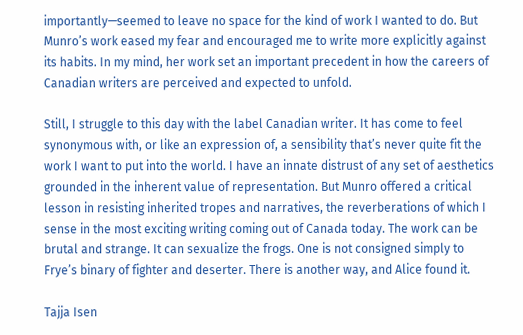importantly—seemed to leave no space for the kind of work I wanted to do. But Munro’s work eased my fear and encouraged me to write more explicitly against its habits. In my mind, her work set an important precedent in how the careers of Canadian writers are perceived and expected to unfold.

Still, I struggle to this day with the label Canadian writer. It has come to feel synonymous with, or like an expression of, a sensibility that’s never quite fit the work I want to put into the world. I have an innate distrust of any set of aesthetics grounded in the inherent value of representation. But Munro offered a critical lesson in resisting inherited tropes and narratives, the reverberations of which I sense in the most exciting writing coming out of Canada today. The work can be brutal and strange. It can sexualize the frogs. One is not consigned simply to Frye’s binary of fighter and deserter. There is another way, and Alice found it.

Tajja Isen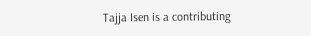Tajja Isen is a contributing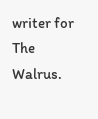writer for The Walrus.